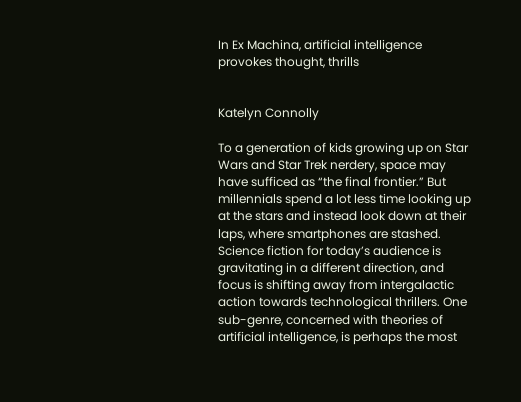In Ex Machina, artificial intelligence provokes thought, thrills


Katelyn Connolly

To a generation of kids growing up on Star Wars and Star Trek nerdery, space may have sufficed as “the final frontier.” But millennials spend a lot less time looking up at the stars and instead look down at their laps, where smartphones are stashed. Science fiction for today’s audience is gravitating in a different direction, and focus is shifting away from intergalactic action towards technological thrillers. One sub-genre, concerned with theories of artificial intelligence, is perhaps the most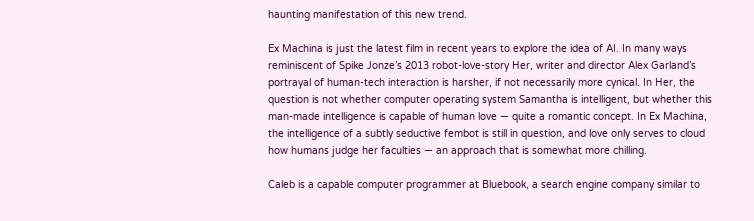haunting manifestation of this new trend.

Ex Machina is just the latest film in recent years to explore the idea of AI. In many ways reminiscent of Spike Jonze’s 2013 robot-love-story Her, writer and director Alex Garland’s portrayal of human-tech interaction is harsher, if not necessarily more cynical. In Her, the question is not whether computer operating system Samantha is intelligent, but whether this man-made intelligence is capable of human love — quite a romantic concept. In Ex Machina, the intelligence of a subtly seductive fembot is still in question, and love only serves to cloud how humans judge her faculties — an approach that is somewhat more chilling.

Caleb is a capable computer programmer at Bluebook, a search engine company similar to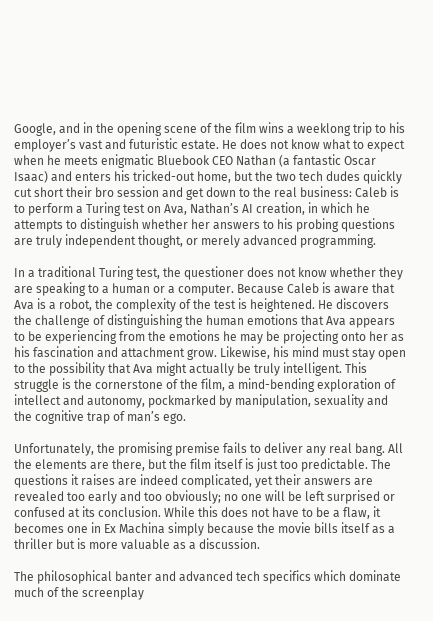Google, and in the opening scene of the film wins a weeklong trip to his employer’s vast and futuristic estate. He does not know what to expect when he meets enigmatic Bluebook CEO Nathan (a fantastic Oscar Isaac) and enters his tricked-out home, but the two tech dudes quickly cut short their bro session and get down to the real business: Caleb is to perform a Turing test on Ava, Nathan’s AI creation, in which he attempts to distinguish whether her answers to his probing questions are truly independent thought, or merely advanced programming.

In a traditional Turing test, the questioner does not know whether they are speaking to a human or a computer. Because Caleb is aware that Ava is a robot, the complexity of the test is heightened. He discovers the challenge of distinguishing the human emotions that Ava appears to be experiencing from the emotions he may be projecting onto her as his fascination and attachment grow. Likewise, his mind must stay open to the possibility that Ava might actually be truly intelligent. This struggle is the cornerstone of the film, a mind-bending exploration of intellect and autonomy, pockmarked by manipulation, sexuality and the cognitive trap of man’s ego.

Unfortunately, the promising premise fails to deliver any real bang. All the elements are there, but the film itself is just too predictable. The questions it raises are indeed complicated, yet their answers are revealed too early and too obviously; no one will be left surprised or confused at its conclusion. While this does not have to be a flaw, it becomes one in Ex Machina simply because the movie bills itself as a thriller but is more valuable as a discussion.

The philosophical banter and advanced tech specifics which dominate much of the screenplay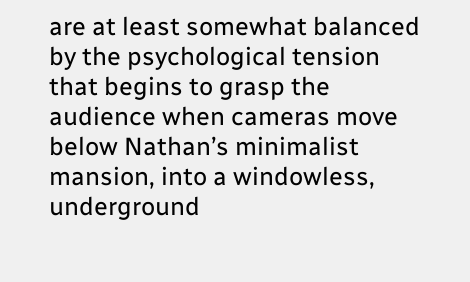are at least somewhat balanced by the psychological tension that begins to grasp the audience when cameras move below Nathan’s minimalist mansion, into a windowless, underground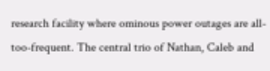research facility where ominous power outages are all-too-frequent. The central trio of Nathan, Caleb and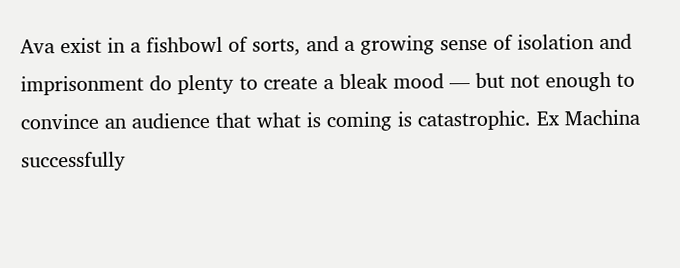Ava exist in a fishbowl of sorts, and a growing sense of isolation and imprisonment do plenty to create a bleak mood — but not enough to convince an audience that what is coming is catastrophic. Ex Machina successfully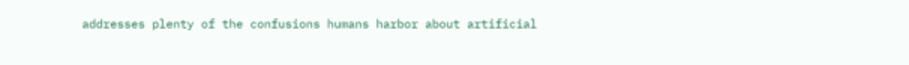addresses plenty of the confusions humans harbor about artificial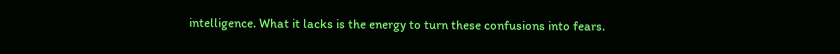intelligence. What it lacks is the energy to turn these confusions into fears.